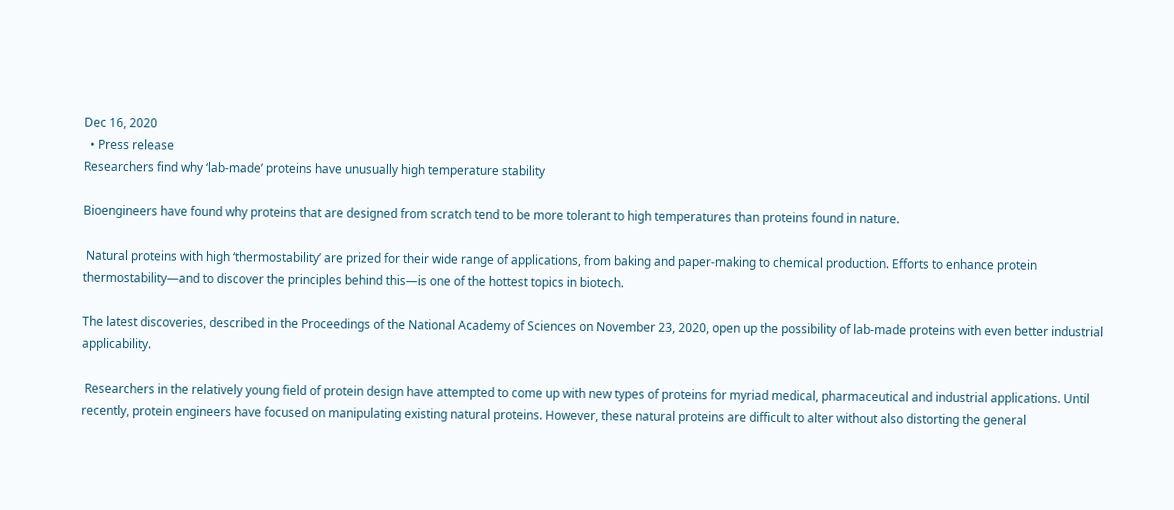Dec 16, 2020
  • Press release
Researchers find why ‘lab-made’ proteins have unusually high temperature stability

Bioengineers have found why proteins that are designed from scratch tend to be more tolerant to high temperatures than proteins found in nature.

 Natural proteins with high ‘thermostability’ are prized for their wide range of applications, from baking and paper-making to chemical production. Efforts to enhance protein thermostability—and to discover the principles behind this—is one of the hottest topics in biotech.

The latest discoveries, described in the Proceedings of the National Academy of Sciences on November 23, 2020, open up the possibility of lab-made proteins with even better industrial applicability.

 Researchers in the relatively young field of protein design have attempted to come up with new types of proteins for myriad medical, pharmaceutical and industrial applications. Until recently, protein engineers have focused on manipulating existing natural proteins. However, these natural proteins are difficult to alter without also distorting the general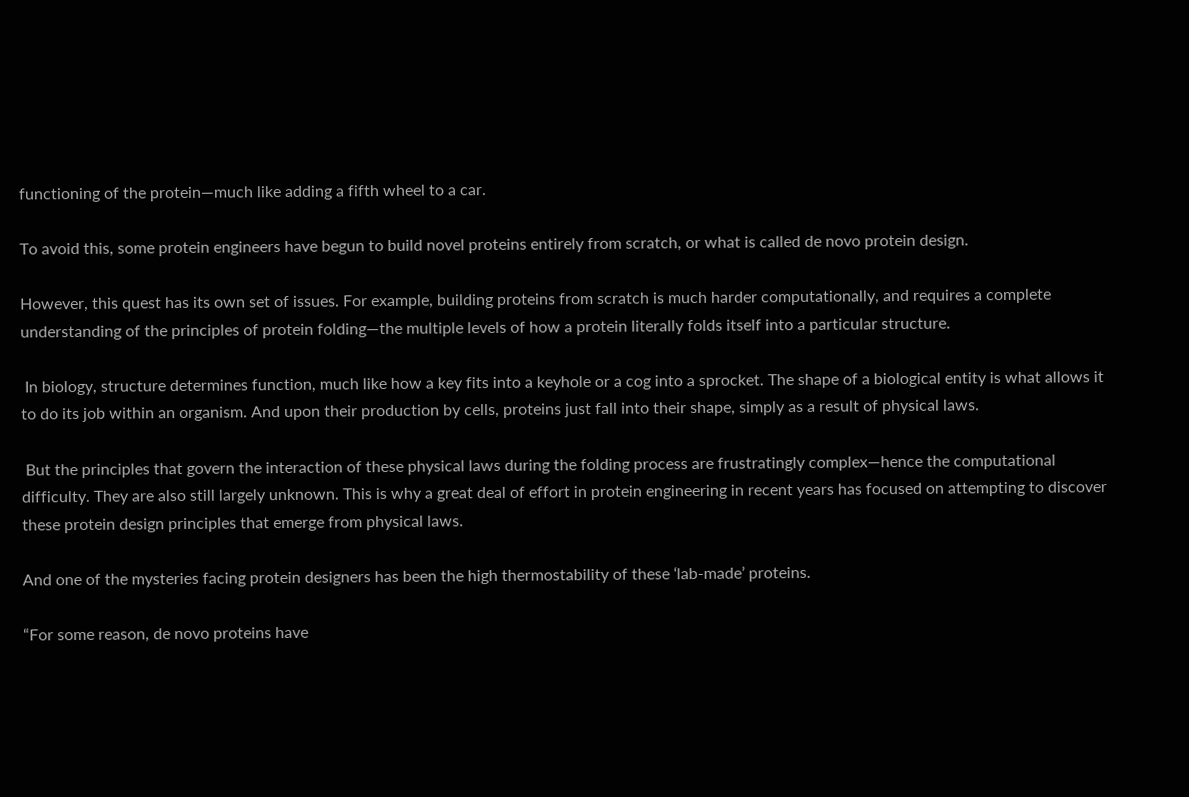functioning of the protein—much like adding a fifth wheel to a car.

To avoid this, some protein engineers have begun to build novel proteins entirely from scratch, or what is called de novo protein design.

However, this quest has its own set of issues. For example, building proteins from scratch is much harder computationally, and requires a complete understanding of the principles of protein folding—the multiple levels of how a protein literally folds itself into a particular structure.

 In biology, structure determines function, much like how a key fits into a keyhole or a cog into a sprocket. The shape of a biological entity is what allows it to do its job within an organism. And upon their production by cells, proteins just fall into their shape, simply as a result of physical laws.

 But the principles that govern the interaction of these physical laws during the folding process are frustratingly complex—hence the computational difficulty. They are also still largely unknown. This is why a great deal of effort in protein engineering in recent years has focused on attempting to discover these protein design principles that emerge from physical laws.

And one of the mysteries facing protein designers has been the high thermostability of these ‘lab-made’ proteins.

“For some reason, de novo proteins have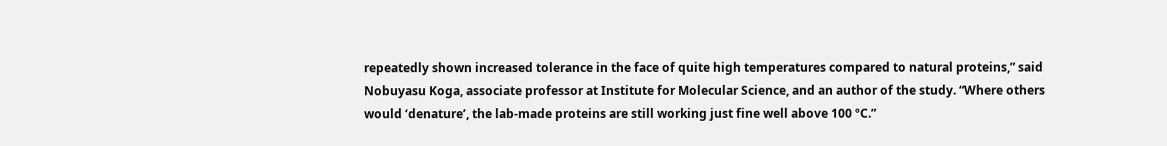repeatedly shown increased tolerance in the face of quite high temperatures compared to natural proteins,” said Nobuyasu Koga, associate professor at Institute for Molecular Science, and an author of the study. “Where others would ‘denature’, the lab-made proteins are still working just fine well above 100 ºC.”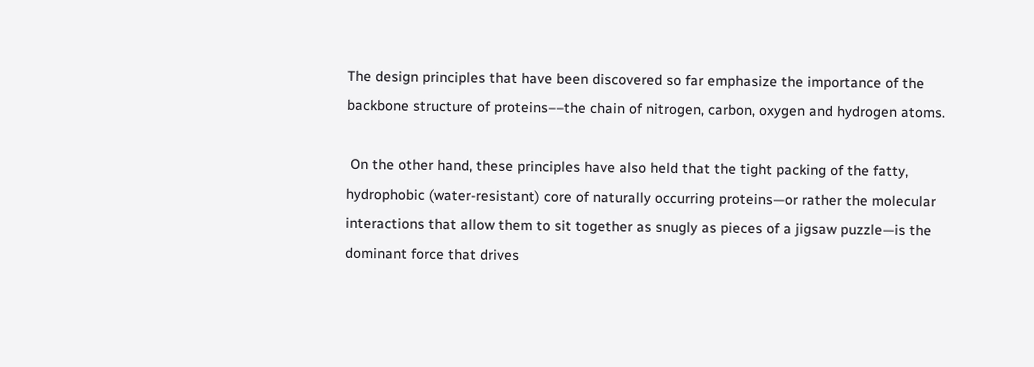The design principles that have been discovered so far emphasize the importance of the backbone structure of proteins––the chain of nitrogen, carbon, oxygen and hydrogen atoms.

 On the other hand, these principles have also held that the tight packing of the fatty, hydrophobic (water-resistant) core of naturally occurring proteins—or rather the molecular interactions that allow them to sit together as snugly as pieces of a jigsaw puzzle—is the dominant force that drives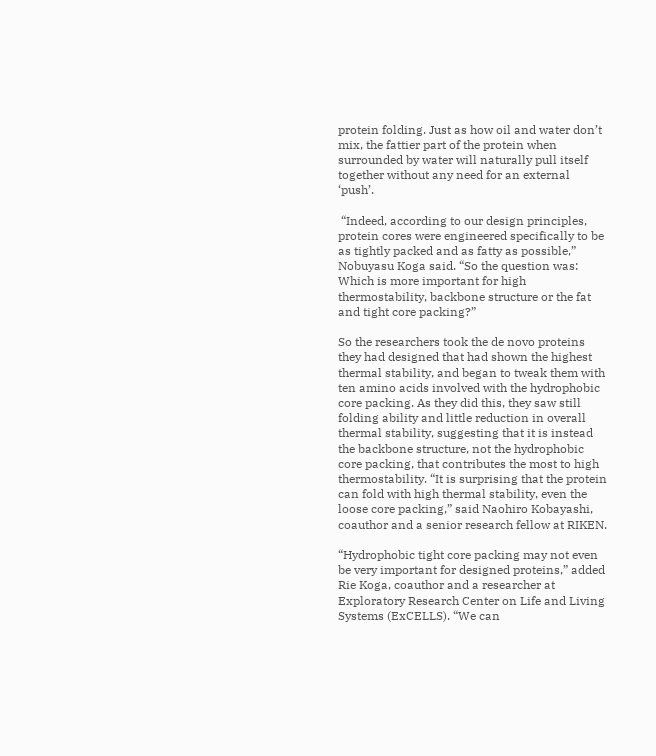protein folding. Just as how oil and water don’t mix, the fattier part of the protein when surrounded by water will naturally pull itself together without any need for an external ‘push’.

 “Indeed, according to our design principles, protein cores were engineered specifically to be as tightly packed and as fatty as possible,” Nobuyasu Koga said. “So the question was: Which is more important for high thermostability, backbone structure or the fat and tight core packing?”

So the researchers took the de novo proteins they had designed that had shown the highest thermal stability, and began to tweak them with ten amino acids involved with the hydrophobic core packing. As they did this, they saw still folding ability and little reduction in overall thermal stability, suggesting that it is instead the backbone structure, not the hydrophobic core packing, that contributes the most to high thermostability. “It is surprising that the protein can fold with high thermal stability, even the loose core packing,” said Naohiro Kobayashi, coauthor and a senior research fellow at RIKEN.

“Hydrophobic tight core packing may not even be very important for designed proteins,” added Rie Koga, coauthor and a researcher at Exploratory Research Center on Life and Living Systems (ExCELLS). “We can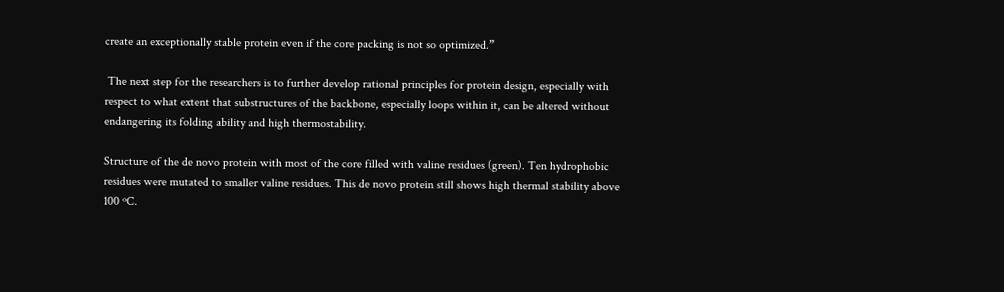create an exceptionally stable protein even if the core packing is not so optimized.”

 The next step for the researchers is to further develop rational principles for protein design, especially with respect to what extent that substructures of the backbone, especially loops within it, can be altered without endangering its folding ability and high thermostability.

Structure of the de novo protein with most of the core filled with valine residues (green). Ten hydrophobic residues were mutated to smaller valine residues. This de novo protein still shows high thermal stability above 100 ºC.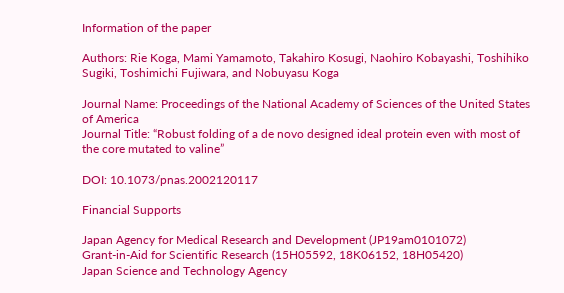Information of the paper

Authors: Rie Koga, Mami Yamamoto, Takahiro Kosugi, Naohiro Kobayashi, Toshihiko Sugiki, Toshimichi Fujiwara, and Nobuyasu Koga

Journal Name: Proceedings of the National Academy of Sciences of the United States of America
Journal Title: “Robust folding of a de novo designed ideal protein even with most of the core mutated to valine”

DOI: 10.1073/pnas.2002120117

Financial Supports

Japan Agency for Medical Research and Development (JP19am0101072)
Grant-in-Aid for Scientific Research (15H05592, 18K06152, 18H05420)
Japan Science and Technology Agency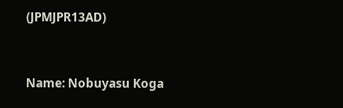(JPMJPR13AD)


Name: Nobuyasu Koga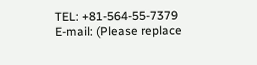TEL: +81-564-55-7379
E-mail: (Please replace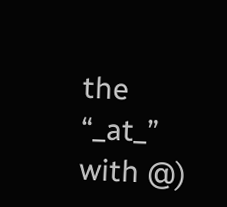the “_at_” with @)